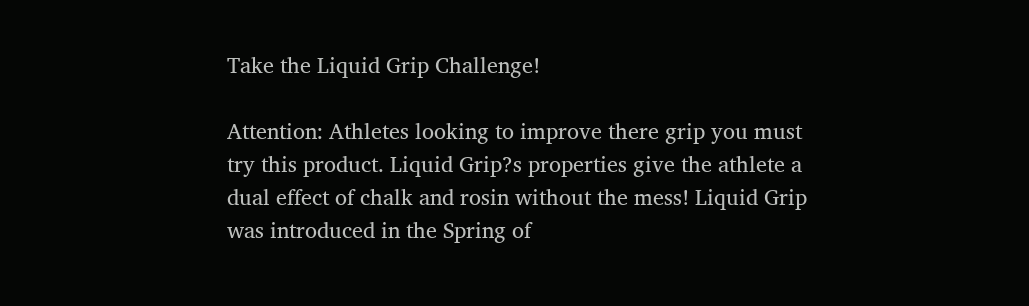Take the Liquid Grip Challenge!

Attention: Athletes looking to improve there grip you must try this product. Liquid Grip?s properties give the athlete a dual effect of chalk and rosin without the mess! Liquid Grip was introduced in the Spring of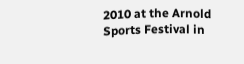2010 at the Arnold Sports Festival in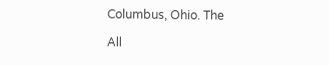Columbus, Ohio. The

All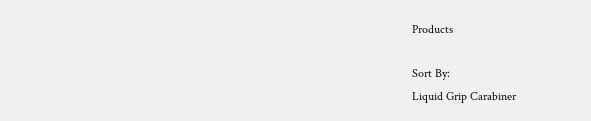Products

Sort By:
Liquid Grip Carabiner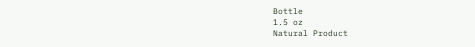Bottle
1.5 oz
Natural Product